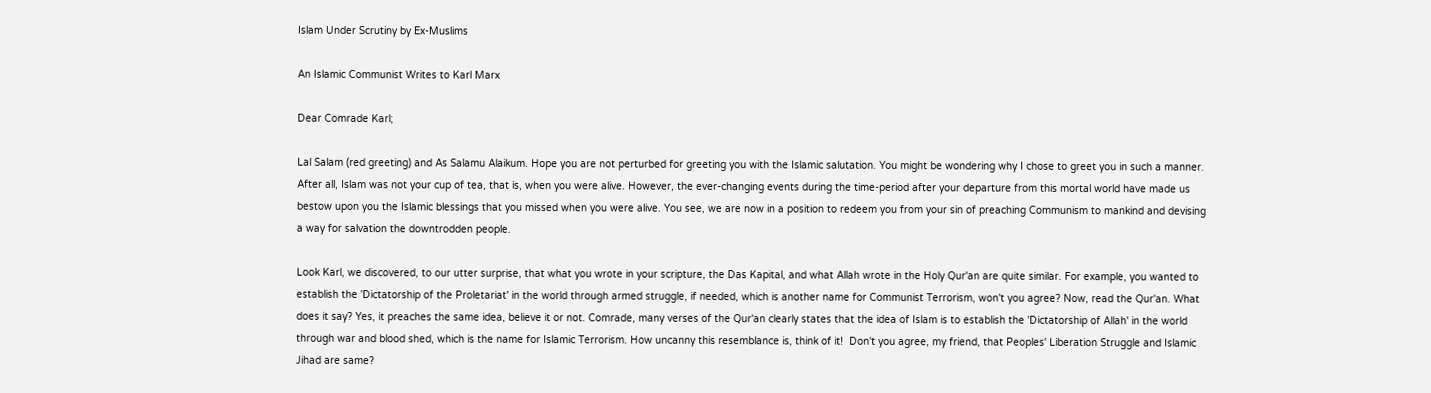Islam Under Scrutiny by Ex-Muslims

An Islamic Communist Writes to Karl Marx

Dear Comrade Karl;

Lal Salam (red greeting) and As Salamu Alaikum. Hope you are not perturbed for greeting you with the Islamic salutation. You might be wondering why I chose to greet you in such a manner. After all, Islam was not your cup of tea, that is, when you were alive. However, the ever-changing events during the time-period after your departure from this mortal world have made us bestow upon you the Islamic blessings that you missed when you were alive. You see, we are now in a position to redeem you from your sin of preaching Communism to mankind and devising a way for salvation the downtrodden people.

Look Karl, we discovered, to our utter surprise, that what you wrote in your scripture, the Das Kapital, and what Allah wrote in the Holy Qur'an are quite similar. For example, you wanted to establish the 'Dictatorship of the Proletariat' in the world through armed struggle, if needed, which is another name for Communist Terrorism, won't you agree? Now, read the Qur'an. What does it say? Yes, it preaches the same idea, believe it or not. Comrade, many verses of the Qur'an clearly states that the idea of Islam is to establish the 'Dictatorship of Allah' in the world through war and blood shed, which is the name for Islamic Terrorism. How uncanny this resemblance is, think of it!  Don't you agree, my friend, that Peoples' Liberation Struggle and Islamic Jihad are same?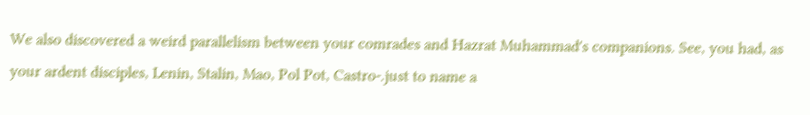We also discovered a weird parallelism between your comrades and Hazrat Muhammad's companions. See, you had, as your ardent disciples, Lenin, Stalin, Mao, Pol Pot, Castro-.just to name a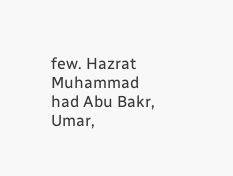few. Hazrat Muhammad had Abu Bakr, Umar,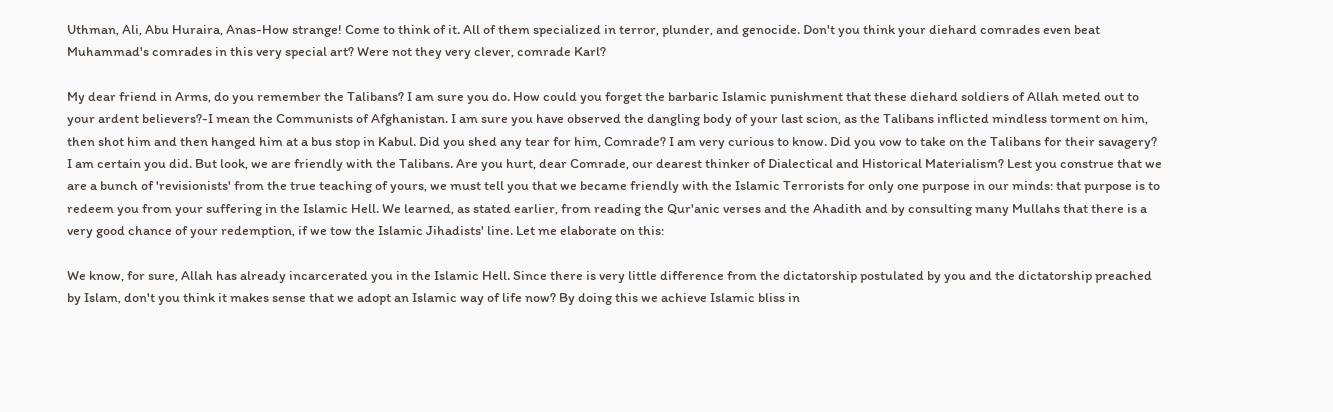Uthman, Ali, Abu Huraira, Anas-How strange! Come to think of it. All of them specialized in terror, plunder, and genocide. Don't you think your diehard comrades even beat Muhammad's comrades in this very special art? Were not they very clever, comrade Karl?

My dear friend in Arms, do you remember the Talibans? I am sure you do. How could you forget the barbaric Islamic punishment that these diehard soldiers of Allah meted out to your ardent believers?-I mean the Communists of Afghanistan. I am sure you have observed the dangling body of your last scion, as the Talibans inflicted mindless torment on him, then shot him and then hanged him at a bus stop in Kabul. Did you shed any tear for him, Comrade? I am very curious to know. Did you vow to take on the Talibans for their savagery? I am certain you did. But look, we are friendly with the Talibans. Are you hurt, dear Comrade, our dearest thinker of Dialectical and Historical Materialism? Lest you construe that we are a bunch of 'revisionists' from the true teaching of yours, we must tell you that we became friendly with the Islamic Terrorists for only one purpose in our minds: that purpose is to redeem you from your suffering in the Islamic Hell. We learned, as stated earlier, from reading the Qur'anic verses and the Ahadith and by consulting many Mullahs that there is a very good chance of your redemption, if we tow the Islamic Jihadists' line. Let me elaborate on this:

We know, for sure, Allah has already incarcerated you in the Islamic Hell. Since there is very little difference from the dictatorship postulated by you and the dictatorship preached by Islam, don't you think it makes sense that we adopt an Islamic way of life now? By doing this we achieve Islamic bliss in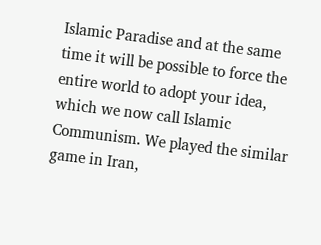Islamic Paradise and at the same time it will be possible to force the entire world to adopt your idea, which we now call Islamic Communism. We played the similar game in Iran,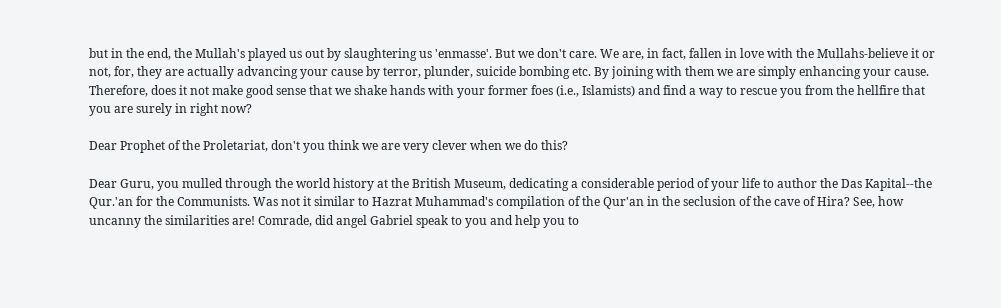but in the end, the Mullah's played us out by slaughtering us 'enmasse'. But we don't care. We are, in fact, fallen in love with the Mullahs-believe it or not, for, they are actually advancing your cause by terror, plunder, suicide bombing etc. By joining with them we are simply enhancing your cause. Therefore, does it not make good sense that we shake hands with your former foes (i.e., Islamists) and find a way to rescue you from the hellfire that you are surely in right now?

Dear Prophet of the Proletariat, don't you think we are very clever when we do this?

Dear Guru, you mulled through the world history at the British Museum, dedicating a considerable period of your life to author the Das Kapital--the Qur.'an for the Communists. Was not it similar to Hazrat Muhammad's compilation of the Qur'an in the seclusion of the cave of Hira? See, how uncanny the similarities are! Comrade, did angel Gabriel speak to you and help you to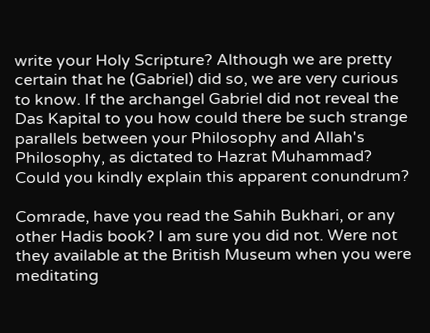write your Holy Scripture? Although we are pretty certain that he (Gabriel) did so, we are very curious to know. If the archangel Gabriel did not reveal the Das Kapital to you how could there be such strange parallels between your Philosophy and Allah's Philosophy, as dictated to Hazrat Muhammad? Could you kindly explain this apparent conundrum?

Comrade, have you read the Sahih Bukhari, or any other Hadis book? I am sure you did not. Were not they available at the British Museum when you were meditating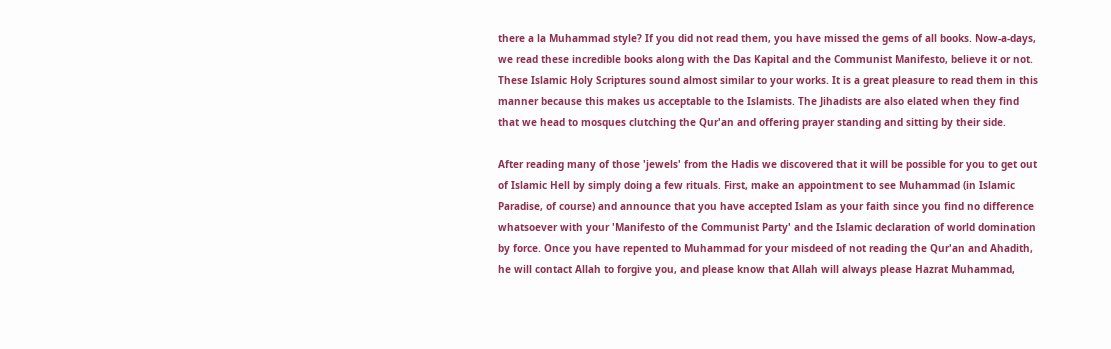there a la Muhammad style? If you did not read them, you have missed the gems of all books. Now-a-days, we read these incredible books along with the Das Kapital and the Communist Manifesto, believe it or not. These Islamic Holy Scriptures sound almost similar to your works. It is a great pleasure to read them in this manner because this makes us acceptable to the Islamists. The Jihadists are also elated when they find that we head to mosques clutching the Qur'an and offering prayer standing and sitting by their side.

After reading many of those 'jewels' from the Hadis we discovered that it will be possible for you to get out of Islamic Hell by simply doing a few rituals. First, make an appointment to see Muhammad (in Islamic Paradise, of course) and announce that you have accepted Islam as your faith since you find no difference whatsoever with your 'Manifesto of the Communist Party' and the Islamic declaration of world domination by force. Once you have repented to Muhammad for your misdeed of not reading the Qur'an and Ahadith, he will contact Allah to forgive you, and please know that Allah will always please Hazrat Muhammad,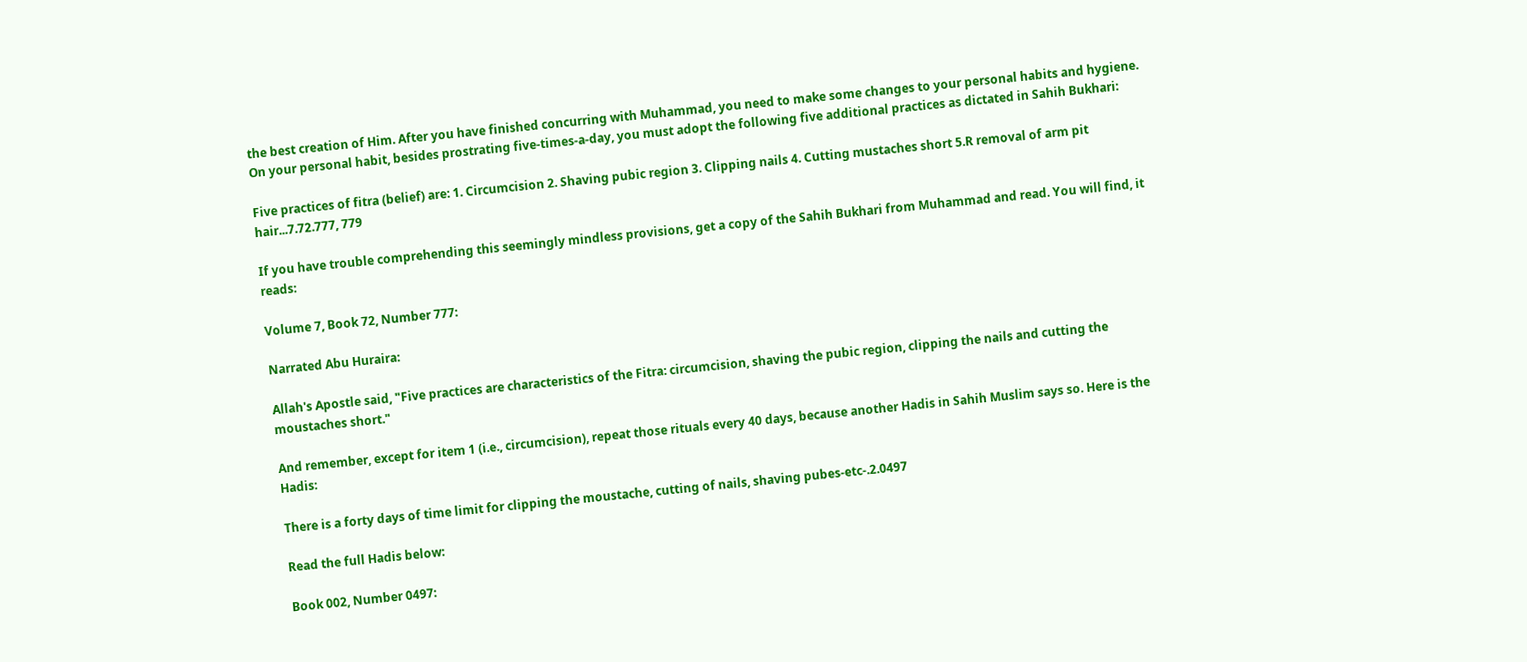the best creation of Him. After you have finished concurring with Muhammad, you need to make some changes to your personal habits and hygiene. On your personal habit, besides prostrating five-times-a-day, you must adopt the following five additional practices as dictated in Sahih Bukhari:

Five practices of fitra (belief) are: 1. Circumcision 2. Shaving pubic region 3. Clipping nails 4. Cutting mustaches short 5.R removal of arm pit hair...7.72.777, 779

If you have trouble comprehending this seemingly mindless provisions, get a copy of the Sahih Bukhari from Muhammad and read. You will find, it reads:

Volume 7, Book 72, Number 777:

Narrated Abu Huraira:

Allah's Apostle said, "Five practices are characteristics of the Fitra: circumcision, shaving the pubic region, clipping the nails and cutting the moustaches short."

And remember, except for item 1 (i.e., circumcision), repeat those rituals every 40 days, because another Hadis in Sahih Muslim says so. Here is the Hadis:

There is a forty days of time limit for clipping the moustache, cutting of nails, shaving pubes-etc-.2.0497

Read the full Hadis below:

Book 002, Number 0497: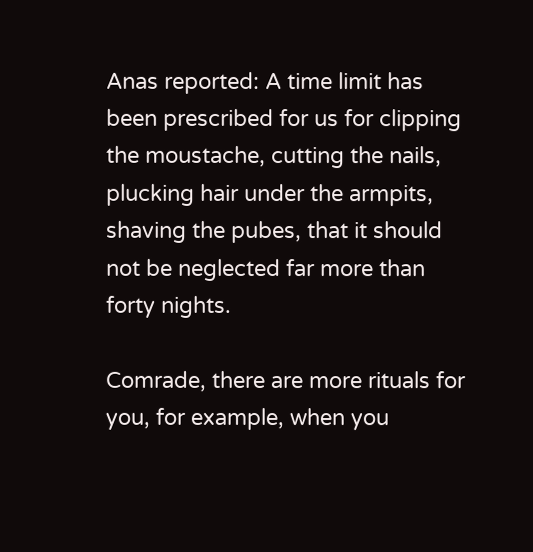Anas reported: A time limit has been prescribed for us for clipping the moustache, cutting the nails, plucking hair under the armpits, shaving the pubes, that it should not be neglected far more than forty nights.

Comrade, there are more rituals for you, for example, when you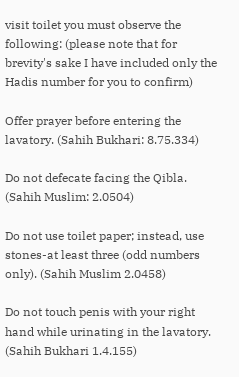visit toilet you must observe the following: (please note that for brevity's sake I have included only the Hadis number for you to confirm)

Offer prayer before entering the lavatory. (Sahih Bukhari: 8.75.334)

Do not defecate facing the Qibla. (Sahih Muslim: 2.0504)

Do not use toilet paper; instead, use stones-at least three (odd numbers only). (Sahih Muslim 2.0458)

Do not touch penis with your right hand while urinating in the lavatory. (Sahih Bukhari 1.4.155)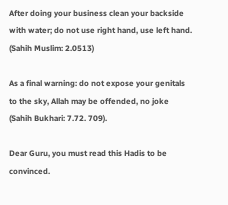After doing your business clean your backside with water; do not use right hand, use left hand. (Sahih Muslim: 2.0513)

As a final warning: do not expose your genitals to the sky, Allah may be offended, no joke (Sahih Bukhari: 7.72. 709).

Dear Guru, you must read this Hadis to be convinced.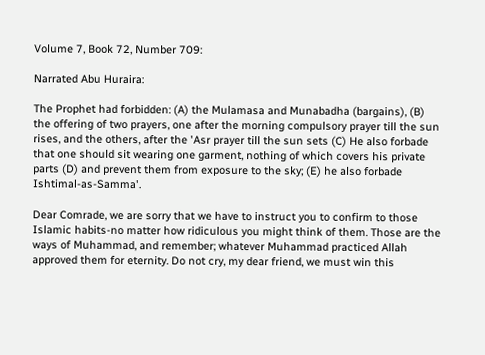Volume 7, Book 72, Number 709:

Narrated Abu Huraira:

The Prophet had forbidden: (A) the Mulamasa and Munabadha (bargains), (B) the offering of two prayers, one after the morning compulsory prayer till the sun rises, and the others, after the 'Asr prayer till the sun sets (C) He also forbade that one should sit wearing one garment, nothing of which covers his private parts (D) and prevent them from exposure to the sky; (E) he also forbade Ishtimal-as-Samma'.

Dear Comrade, we are sorry that we have to instruct you to confirm to those Islamic habits-no matter how ridiculous you might think of them. Those are the ways of Muhammad, and remember; whatever Muhammad practiced Allah approved them for eternity. Do not cry, my dear friend, we must win this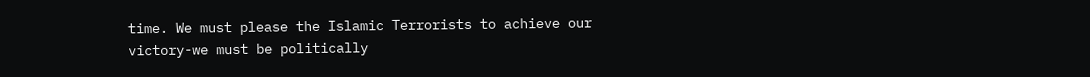time. We must please the Islamic Terrorists to achieve our victory-we must be politically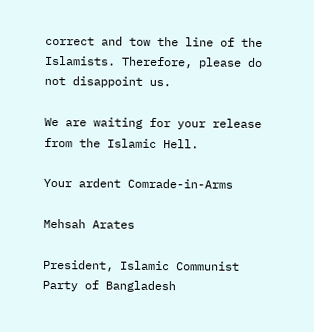correct and tow the line of the Islamists. Therefore, please do not disappoint us.

We are waiting for your release from the Islamic Hell.

Your ardent Comrade-in-Arms

Mehsah Arates

President, Islamic Communist Party of Bangladesh